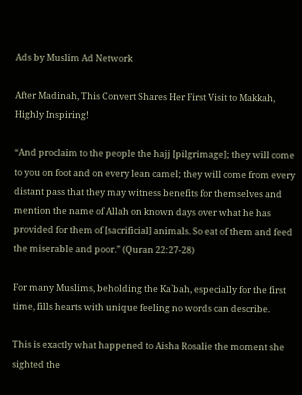Ads by Muslim Ad Network

After Madinah, This Convert Shares Her First Visit to Makkah, Highly Inspiring!

“And proclaim to the people the hajj [pilgrimage]; they will come to you on foot and on every lean camel; they will come from every distant pass that they may witness benefits for themselves and mention the name of Allah on known days over what he has provided for them of [sacrificial] animals. So eat of them and feed the miserable and poor.” (Quran 22:27-28)

For many Muslims, beholding the Ka`bah, especially for the first time, fills hearts with unique feeling no words can describe.

This is exactly what happened to Aisha Rosalie the moment she sighted the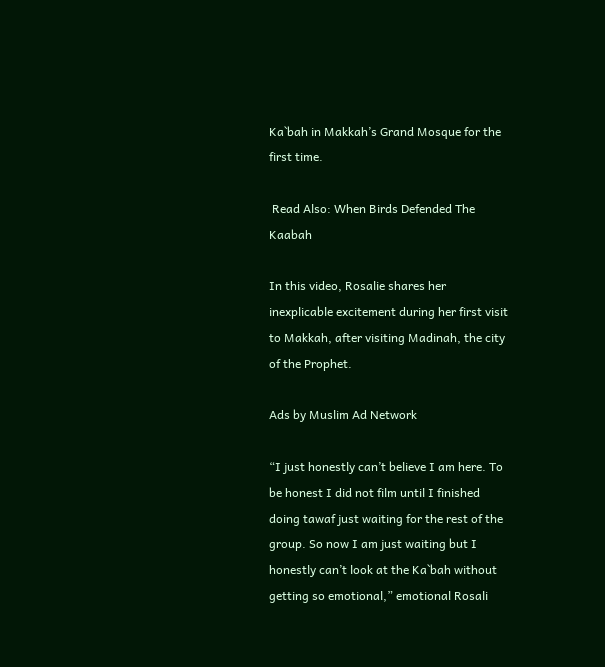Ka`bah in Makkah’s Grand Mosque for the first time.

 Read Also: When Birds Defended The Kaabah

In this video, Rosalie shares her inexplicable excitement during her first visit to Makkah, after visiting Madinah, the city of the Prophet.

Ads by Muslim Ad Network

“I just honestly can’t believe I am here. To be honest I did not film until I finished doing tawaf just waiting for the rest of the group. So now I am just waiting but I honestly can’t look at the Ka`bah without getting so emotional,” emotional Rosali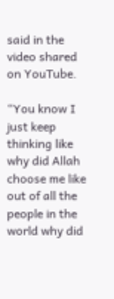said in the video shared on YouTube.

“You know I just keep thinking like why did Allah choose me like out of all the people in the world why did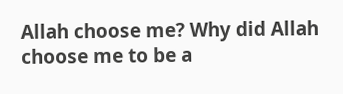Allah choose me? Why did Allah choose me to be a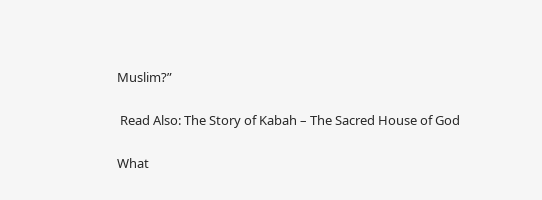Muslim?”

 Read Also: The Story of Kabah – The Sacred House of God

What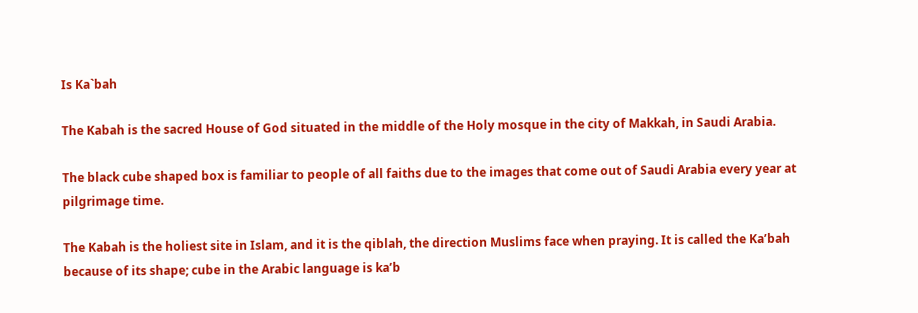Is Ka`bah

The Kabah is the sacred House of God situated in the middle of the Holy mosque in the city of Makkah, in Saudi Arabia.

The black cube shaped box is familiar to people of all faiths due to the images that come out of Saudi Arabia every year at pilgrimage time.

The Kabah is the holiest site in Islam, and it is the qiblah, the direction Muslims face when praying. It is called the Ka’bah because of its shape; cube in the Arabic language is ka’b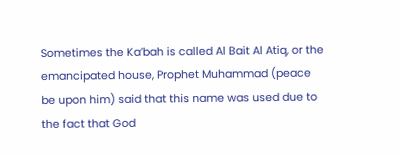Sometimes the Ka’bah is called Al Bait Al Atiq, or the emancipated house, Prophet Muhammad (peace be upon him) said that this name was used due to the fact that God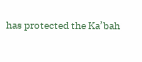has protected the Ka’bah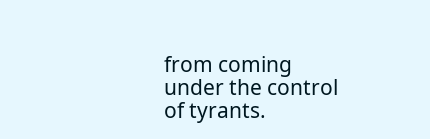from coming under the control of tyrants.